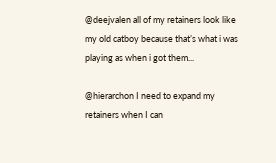@deejvalen all of my retainers look like my old catboy because that’s what i was playing as when i got them...

@hierarchon I need to expand my retainers when I can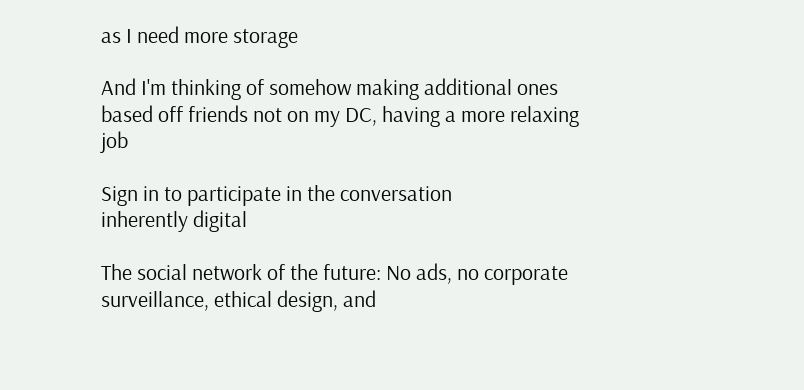as I need more storage

And I'm thinking of somehow making additional ones based off friends not on my DC, having a more relaxing job

Sign in to participate in the conversation
inherently digital

The social network of the future: No ads, no corporate surveillance, ethical design, and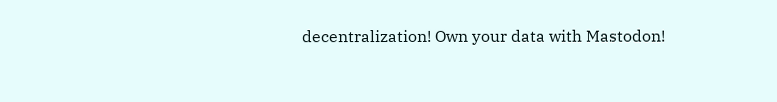decentralization! Own your data with Mastodon!